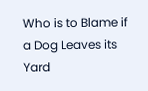Who is to Blame if a Dog Leaves its Yard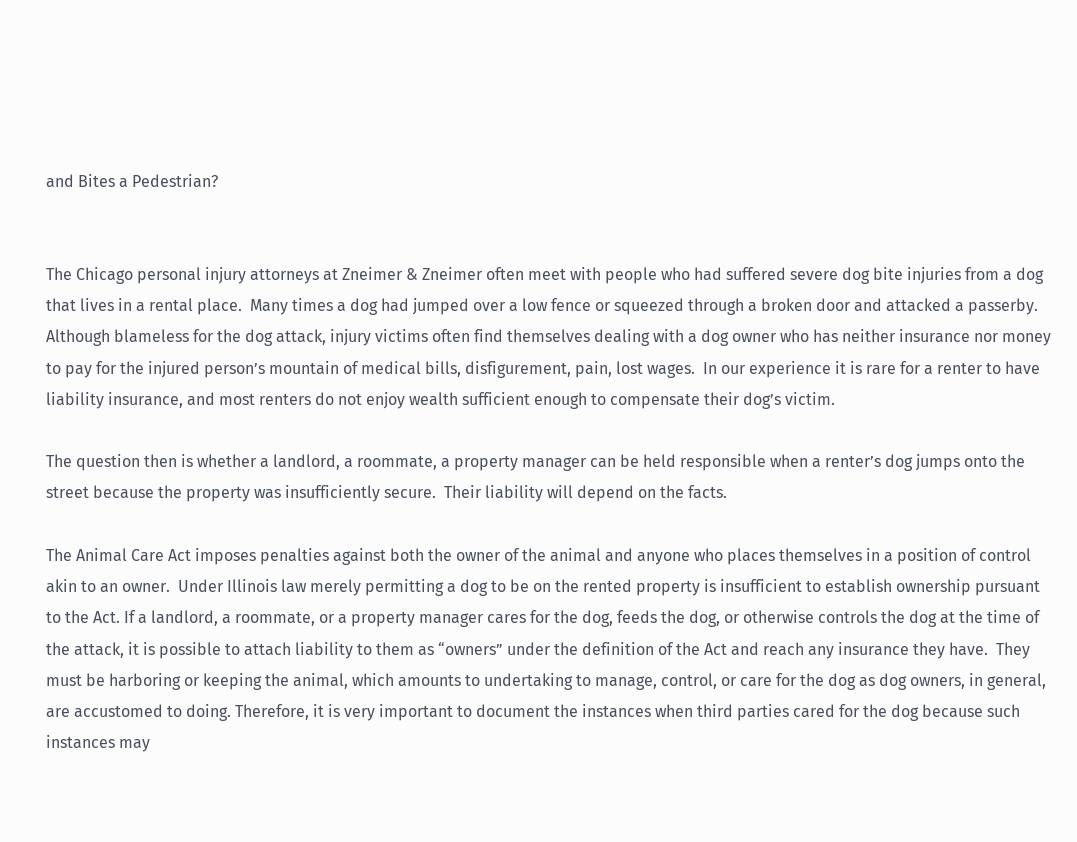and Bites a Pedestrian?


The Chicago personal injury attorneys at Zneimer & Zneimer often meet with people who had suffered severe dog bite injuries from a dog that lives in a rental place.  Many times a dog had jumped over a low fence or squeezed through a broken door and attacked a passerby. Although blameless for the dog attack, injury victims often find themselves dealing with a dog owner who has neither insurance nor money to pay for the injured person’s mountain of medical bills, disfigurement, pain, lost wages.  In our experience it is rare for a renter to have liability insurance, and most renters do not enjoy wealth sufficient enough to compensate their dog’s victim.

The question then is whether a landlord, a roommate, a property manager can be held responsible when a renter’s dog jumps onto the street because the property was insufficiently secure.  Their liability will depend on the facts.

The Animal Care Act imposes penalties against both the owner of the animal and anyone who places themselves in a position of control akin to an owner.  Under Illinois law merely permitting a dog to be on the rented property is insufficient to establish ownership pursuant to the Act. If a landlord, a roommate, or a property manager cares for the dog, feeds the dog, or otherwise controls the dog at the time of the attack, it is possible to attach liability to them as “owners” under the definition of the Act and reach any insurance they have.  They must be harboring or keeping the animal, which amounts to undertaking to manage, control, or care for the dog as dog owners, in general, are accustomed to doing. Therefore, it is very important to document the instances when third parties cared for the dog because such instances may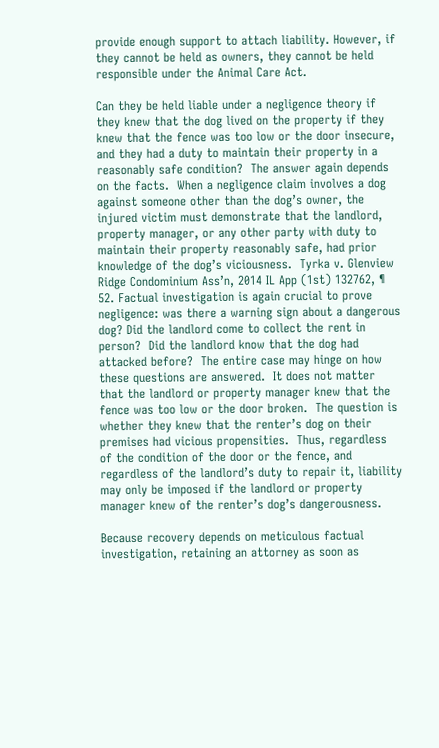provide enough support to attach liability. However, if they cannot be held as owners, they cannot be held responsible under the Animal Care Act.

Can they be held liable under a negligence theory if they knew that the dog lived on the property if they knew that the fence was too low or the door insecure, and they had a duty to maintain their property in a reasonably safe condition?  The answer again depends on the facts.  When a negligence claim involves a dog against someone other than the dog’s owner, the injured victim must demonstrate that the landlord, property manager, or any other party with duty to maintain their property reasonably safe, had prior knowledge of the dog’s viciousness.  Tyrka v. Glenview Ridge Condominium Ass’n, 2014 IL App (1st) 132762, ¶ 52. Factual investigation is again crucial to prove negligence: was there a warning sign about a dangerous dog? Did the landlord come to collect the rent in person?  Did the landlord know that the dog had attacked before?  The entire case may hinge on how these questions are answered.  It does not matter that the landlord or property manager knew that the fence was too low or the door broken.  The question is whether they knew that the renter’s dog on their premises had vicious propensities.  Thus, regardless of the condition of the door or the fence, and regardless of the landlord’s duty to repair it, liability may only be imposed if the landlord or property manager knew of the renter’s dog’s dangerousness.

Because recovery depends on meticulous factual investigation, retaining an attorney as soon as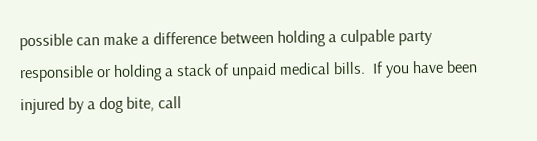possible can make a difference between holding a culpable party responsible or holding a stack of unpaid medical bills.  If you have been injured by a dog bite, call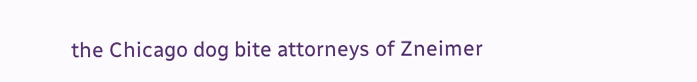the Chicago dog bite attorneys of Zneimer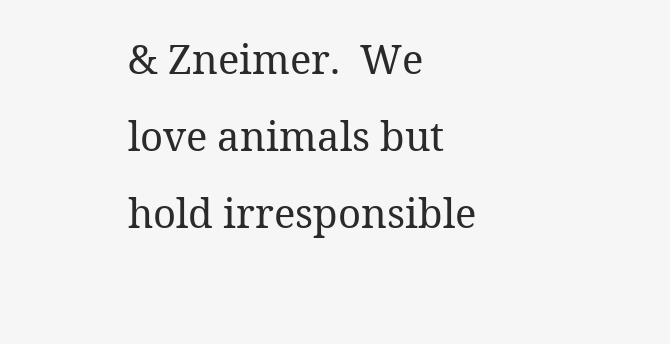& Zneimer.  We love animals but hold irresponsible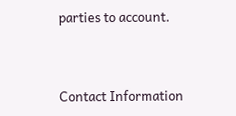parties to account.


Contact Information